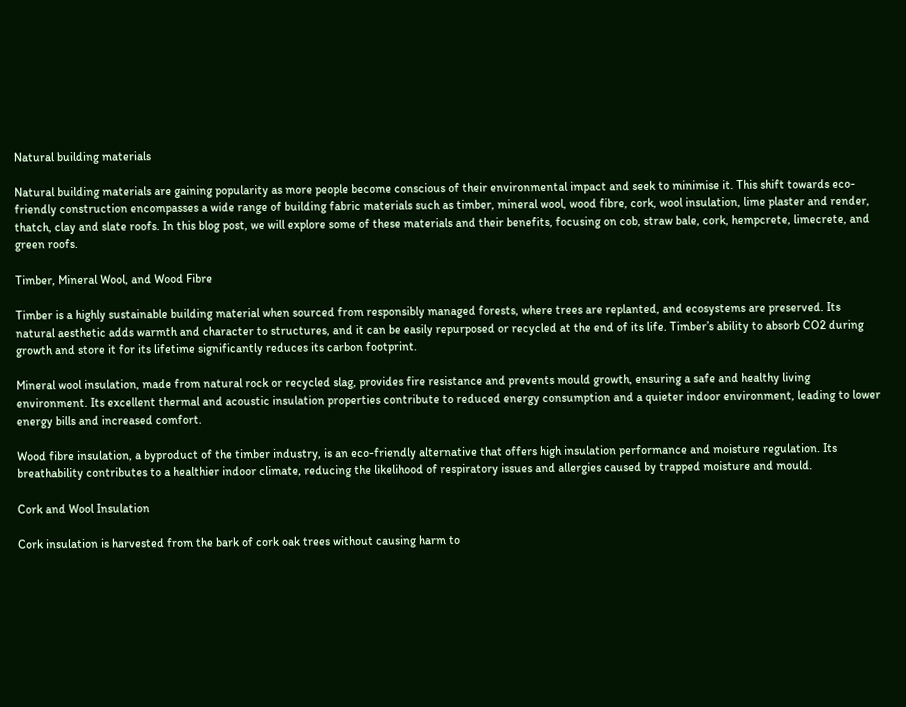Natural building materials

Natural building materials are gaining popularity as more people become conscious of their environmental impact and seek to minimise it. This shift towards eco-friendly construction encompasses a wide range of building fabric materials such as timber, mineral wool, wood fibre, cork, wool insulation, lime plaster and render, thatch, clay and slate roofs. In this blog post, we will explore some of these materials and their benefits, focusing on cob, straw bale, cork, hempcrete, limecrete, and green roofs.

Timber, Mineral Wool, and Wood Fibre

Timber is a highly sustainable building material when sourced from responsibly managed forests, where trees are replanted, and ecosystems are preserved. Its natural aesthetic adds warmth and character to structures, and it can be easily repurposed or recycled at the end of its life. Timber’s ability to absorb CO2 during growth and store it for its lifetime significantly reduces its carbon footprint.

Mineral wool insulation, made from natural rock or recycled slag, provides fire resistance and prevents mould growth, ensuring a safe and healthy living environment. Its excellent thermal and acoustic insulation properties contribute to reduced energy consumption and a quieter indoor environment, leading to lower energy bills and increased comfort.

Wood fibre insulation, a byproduct of the timber industry, is an eco-friendly alternative that offers high insulation performance and moisture regulation. Its breathability contributes to a healthier indoor climate, reducing the likelihood of respiratory issues and allergies caused by trapped moisture and mould.

Cork and Wool Insulation

Cork insulation is harvested from the bark of cork oak trees without causing harm to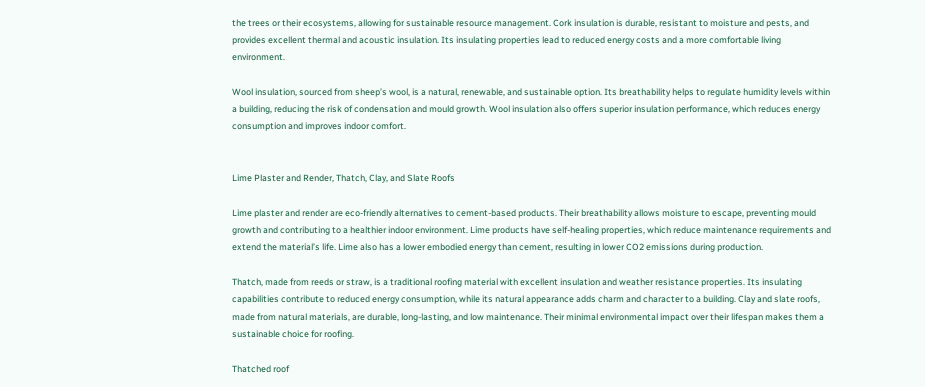the trees or their ecosystems, allowing for sustainable resource management. Cork insulation is durable, resistant to moisture and pests, and provides excellent thermal and acoustic insulation. Its insulating properties lead to reduced energy costs and a more comfortable living environment.

Wool insulation, sourced from sheep’s wool, is a natural, renewable, and sustainable option. Its breathability helps to regulate humidity levels within a building, reducing the risk of condensation and mould growth. Wool insulation also offers superior insulation performance, which reduces energy consumption and improves indoor comfort.


Lime Plaster and Render, Thatch, Clay, and Slate Roofs

Lime plaster and render are eco-friendly alternatives to cement-based products. Their breathability allows moisture to escape, preventing mould growth and contributing to a healthier indoor environment. Lime products have self-healing properties, which reduce maintenance requirements and extend the material’s life. Lime also has a lower embodied energy than cement, resulting in lower CO2 emissions during production.

Thatch, made from reeds or straw, is a traditional roofing material with excellent insulation and weather resistance properties. Its insulating capabilities contribute to reduced energy consumption, while its natural appearance adds charm and character to a building. Clay and slate roofs, made from natural materials, are durable, long-lasting, and low maintenance. Their minimal environmental impact over their lifespan makes them a sustainable choice for roofing.

Thatched roof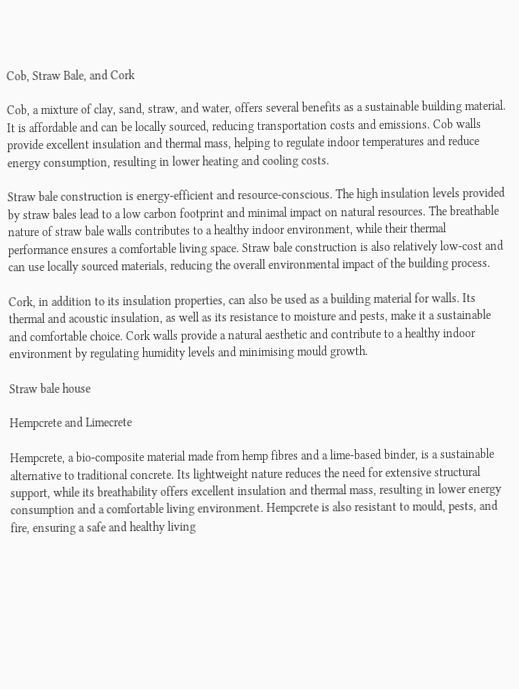Cob, Straw Bale, and Cork

Cob, a mixture of clay, sand, straw, and water, offers several benefits as a sustainable building material. It is affordable and can be locally sourced, reducing transportation costs and emissions. Cob walls provide excellent insulation and thermal mass, helping to regulate indoor temperatures and reduce energy consumption, resulting in lower heating and cooling costs.

Straw bale construction is energy-efficient and resource-conscious. The high insulation levels provided by straw bales lead to a low carbon footprint and minimal impact on natural resources. The breathable nature of straw bale walls contributes to a healthy indoor environment, while their thermal performance ensures a comfortable living space. Straw bale construction is also relatively low-cost and can use locally sourced materials, reducing the overall environmental impact of the building process.

Cork, in addition to its insulation properties, can also be used as a building material for walls. Its thermal and acoustic insulation, as well as its resistance to moisture and pests, make it a sustainable and comfortable choice. Cork walls provide a natural aesthetic and contribute to a healthy indoor environment by regulating humidity levels and minimising mould growth.

Straw bale house

Hempcrete and Limecrete

Hempcrete, a bio-composite material made from hemp fibres and a lime-based binder, is a sustainable alternative to traditional concrete. Its lightweight nature reduces the need for extensive structural support, while its breathability offers excellent insulation and thermal mass, resulting in lower energy consumption and a comfortable living environment. Hempcrete is also resistant to mould, pests, and fire, ensuring a safe and healthy living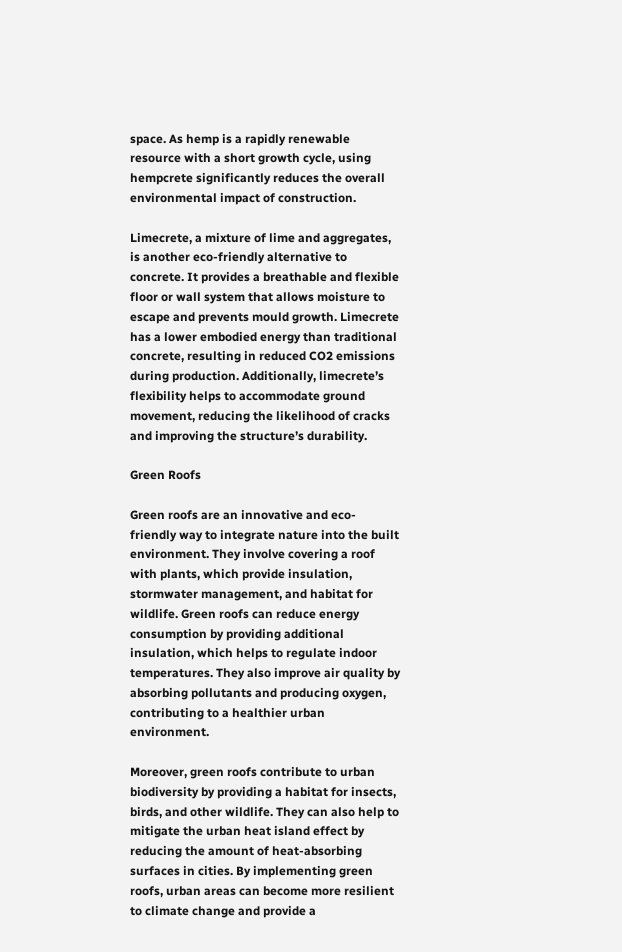space. As hemp is a rapidly renewable resource with a short growth cycle, using hempcrete significantly reduces the overall environmental impact of construction.

Limecrete, a mixture of lime and aggregates, is another eco-friendly alternative to concrete. It provides a breathable and flexible floor or wall system that allows moisture to escape and prevents mould growth. Limecrete has a lower embodied energy than traditional concrete, resulting in reduced CO2 emissions during production. Additionally, limecrete’s flexibility helps to accommodate ground movement, reducing the likelihood of cracks and improving the structure’s durability.

Green Roofs

Green roofs are an innovative and eco-friendly way to integrate nature into the built environment. They involve covering a roof with plants, which provide insulation, stormwater management, and habitat for wildlife. Green roofs can reduce energy consumption by providing additional insulation, which helps to regulate indoor temperatures. They also improve air quality by absorbing pollutants and producing oxygen, contributing to a healthier urban environment.

Moreover, green roofs contribute to urban biodiversity by providing a habitat for insects, birds, and other wildlife. They can also help to mitigate the urban heat island effect by reducing the amount of heat-absorbing surfaces in cities. By implementing green roofs, urban areas can become more resilient to climate change and provide a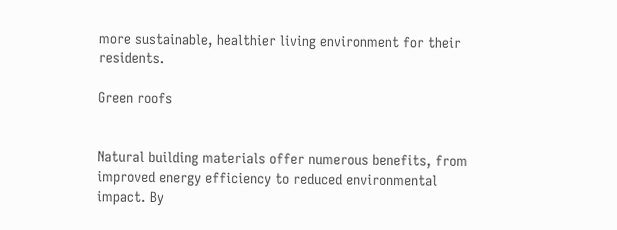more sustainable, healthier living environment for their residents.

Green roofs


Natural building materials offer numerous benefits, from improved energy efficiency to reduced environmental impact. By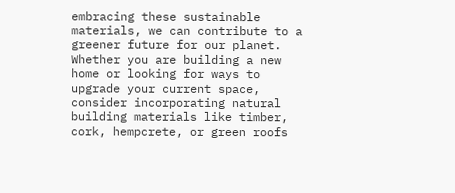embracing these sustainable materials, we can contribute to a greener future for our planet. Whether you are building a new home or looking for ways to upgrade your current space, consider incorporating natural building materials like timber, cork, hempcrete, or green roofs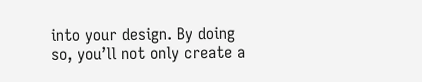into your design. By doing so, you’ll not only create a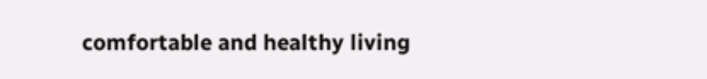comfortable and healthy living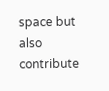space but also contribute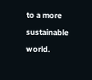to a more sustainable world.